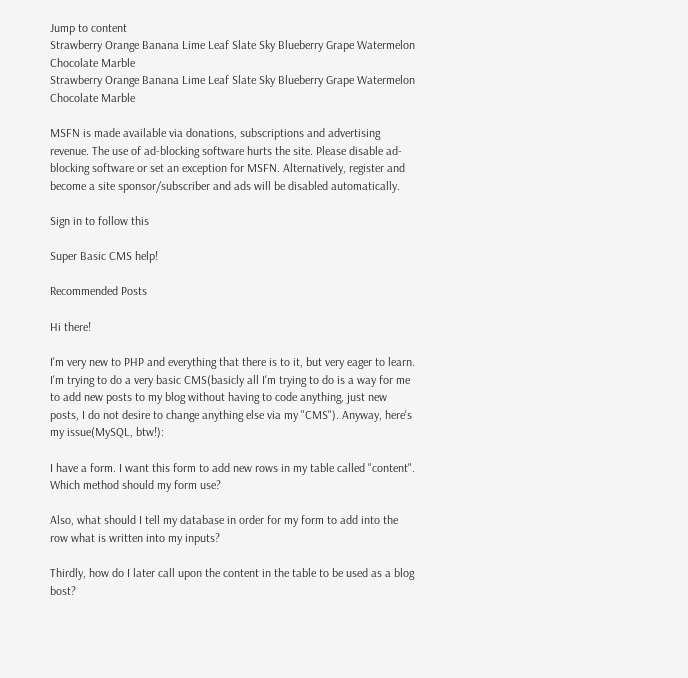Jump to content
Strawberry Orange Banana Lime Leaf Slate Sky Blueberry Grape Watermelon Chocolate Marble
Strawberry Orange Banana Lime Leaf Slate Sky Blueberry Grape Watermelon Chocolate Marble

MSFN is made available via donations, subscriptions and advertising revenue. The use of ad-blocking software hurts the site. Please disable ad-blocking software or set an exception for MSFN. Alternatively, register and become a site sponsor/subscriber and ads will be disabled automatically.

Sign in to follow this

Super Basic CMS help!

Recommended Posts

Hi there!

I'm very new to PHP and everything that there is to it, but very eager to learn. I'm trying to do a very basic CMS(basicly all I'm trying to do is a way for me to add new posts to my blog without having to code anything, just new posts, I do not desire to change anything else via my "CMS"). Anyway, here's my issue(MySQL, btw!):

I have a form. I want this form to add new rows in my table called "content". Which method should my form use?

Also, what should I tell my database in order for my form to add into the row what is written into my inputs?

Thirdly, how do I later call upon the content in the table to be used as a blog bost?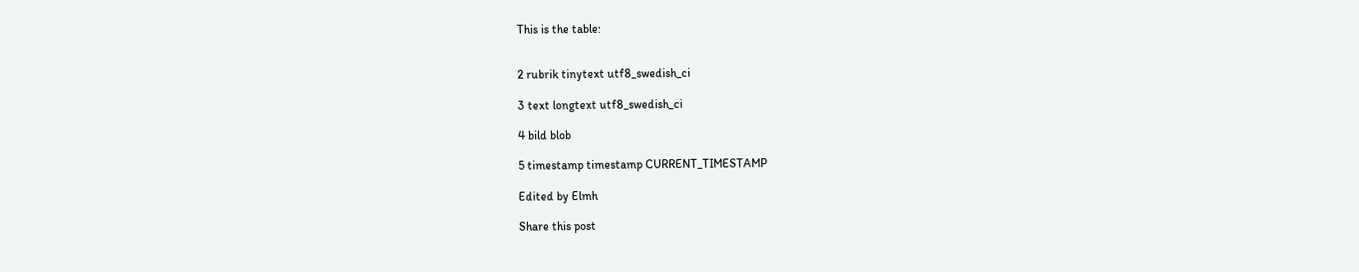This is the table:


2 rubrik tinytext utf8_swedish_ci

3 text longtext utf8_swedish_ci

4 bild blob

5 timestamp timestamp CURRENT_TIMESTAMP

Edited by Elmh

Share this post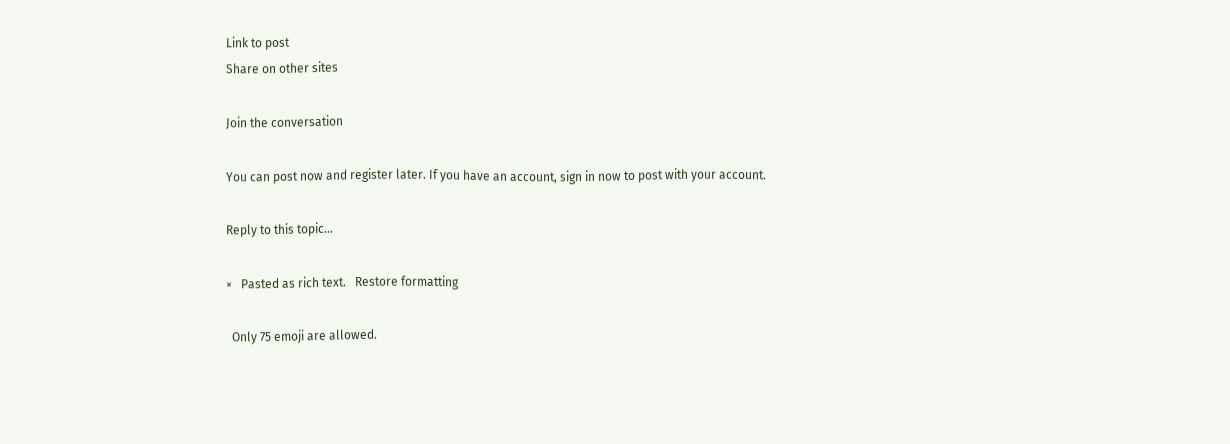Link to post
Share on other sites

Join the conversation

You can post now and register later. If you have an account, sign in now to post with your account.

Reply to this topic...

×   Pasted as rich text.   Restore formatting

  Only 75 emoji are allowed.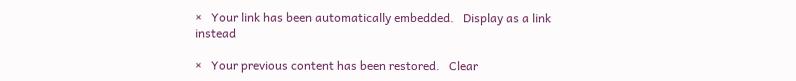×   Your link has been automatically embedded.   Display as a link instead

×   Your previous content has been restored.   Clear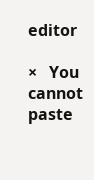editor

×   You cannot paste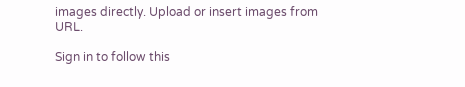images directly. Upload or insert images from URL.

Sign in to follow this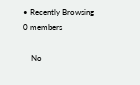• Recently Browsing   0 members

    No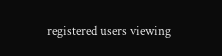registered users viewing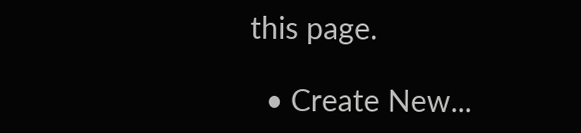this page.

  • Create New...